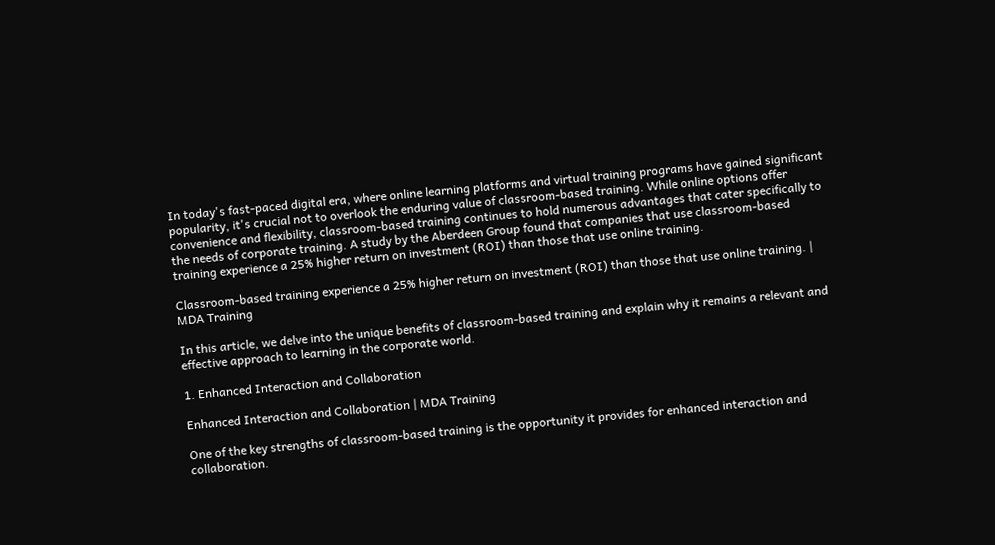In today's fast-paced digital era, where online learning platforms and virtual training programs have gained significant popularity, it's crucial not to overlook the enduring value of classroom-based training. While online options offer convenience and flexibility, classroom-based training continues to hold numerous advantages that cater specifically to the needs of corporate training. A study by the Aberdeen Group found that companies that use classroom-based training experience a 25% higher return on investment (ROI) than those that use online training.

Classroom-based training experience a 25% higher return on investment (ROI) than those that use online training. | MDA Training

In this article, we delve into the unique benefits of classroom-based training and explain why it remains a relevant and effective approach to learning in the corporate world.

1. Enhanced Interaction and Collaboration

Enhanced Interaction and Collaboration | MDA Training

One of the key strengths of classroom-based training is the opportunity it provides for enhanced interaction and collaboration.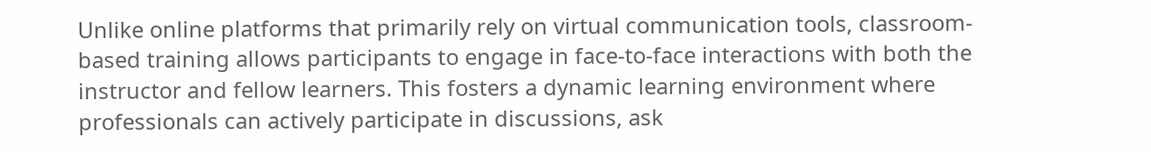Unlike online platforms that primarily rely on virtual communication tools, classroom-based training allows participants to engage in face-to-face interactions with both the instructor and fellow learners. This fosters a dynamic learning environment where professionals can actively participate in discussions, ask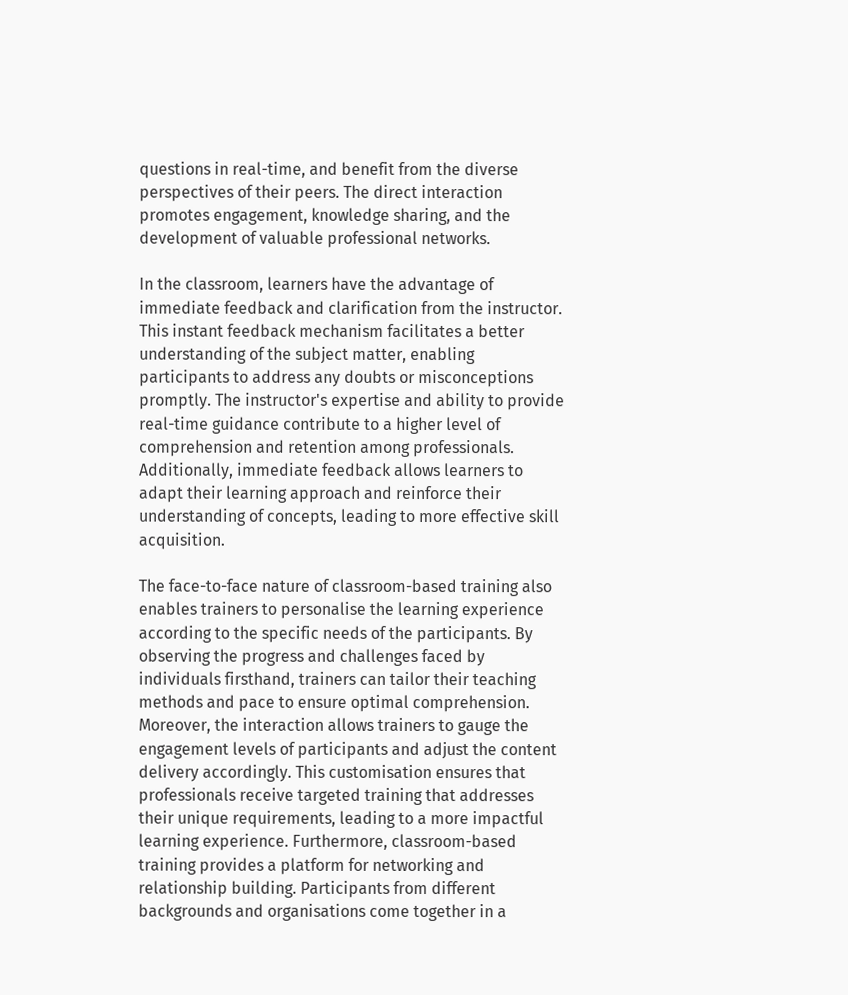questions in real-time, and benefit from the diverse perspectives of their peers. The direct interaction promotes engagement, knowledge sharing, and the development of valuable professional networks.

In the classroom, learners have the advantage of immediate feedback and clarification from the instructor. This instant feedback mechanism facilitates a better understanding of the subject matter, enabling participants to address any doubts or misconceptions promptly. The instructor's expertise and ability to provide real-time guidance contribute to a higher level of comprehension and retention among professionals. Additionally, immediate feedback allows learners to adapt their learning approach and reinforce their understanding of concepts, leading to more effective skill acquisition.

The face-to-face nature of classroom-based training also enables trainers to personalise the learning experience according to the specific needs of the participants. By observing the progress and challenges faced by individuals firsthand, trainers can tailor their teaching methods and pace to ensure optimal comprehension. Moreover, the interaction allows trainers to gauge the engagement levels of participants and adjust the content delivery accordingly. This customisation ensures that professionals receive targeted training that addresses their unique requirements, leading to a more impactful learning experience. Furthermore, classroom-based training provides a platform for networking and relationship building. Participants from different backgrounds and organisations come together in a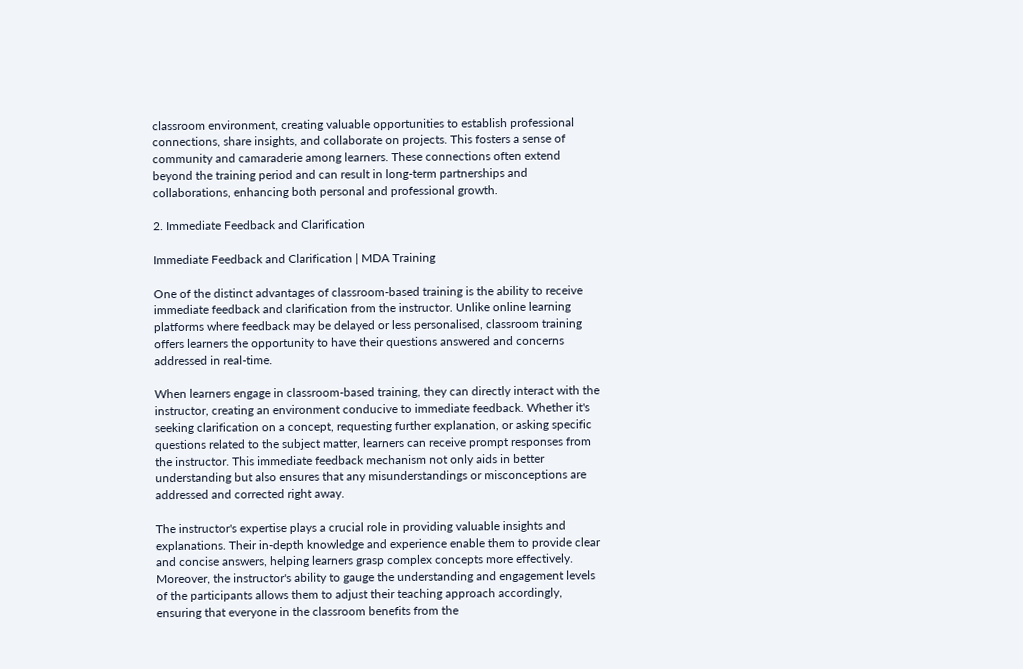classroom environment, creating valuable opportunities to establish professional connections, share insights, and collaborate on projects. This fosters a sense of community and camaraderie among learners. These connections often extend beyond the training period and can result in long-term partnerships and collaborations, enhancing both personal and professional growth.

2. Immediate Feedback and Clarification

Immediate Feedback and Clarification | MDA Training

One of the distinct advantages of classroom-based training is the ability to receive immediate feedback and clarification from the instructor. Unlike online learning platforms where feedback may be delayed or less personalised, classroom training offers learners the opportunity to have their questions answered and concerns addressed in real-time.

When learners engage in classroom-based training, they can directly interact with the instructor, creating an environment conducive to immediate feedback. Whether it's seeking clarification on a concept, requesting further explanation, or asking specific questions related to the subject matter, learners can receive prompt responses from the instructor. This immediate feedback mechanism not only aids in better understanding but also ensures that any misunderstandings or misconceptions are addressed and corrected right away.

The instructor's expertise plays a crucial role in providing valuable insights and explanations. Their in-depth knowledge and experience enable them to provide clear and concise answers, helping learners grasp complex concepts more effectively. Moreover, the instructor's ability to gauge the understanding and engagement levels of the participants allows them to adjust their teaching approach accordingly, ensuring that everyone in the classroom benefits from the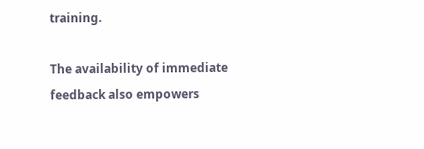training.

The availability of immediate feedback also empowers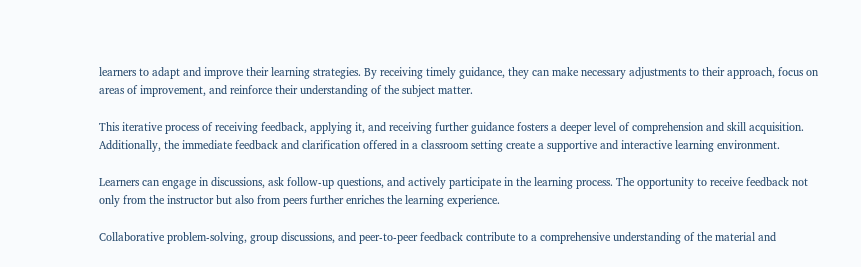learners to adapt and improve their learning strategies. By receiving timely guidance, they can make necessary adjustments to their approach, focus on areas of improvement, and reinforce their understanding of the subject matter.

This iterative process of receiving feedback, applying it, and receiving further guidance fosters a deeper level of comprehension and skill acquisition. Additionally, the immediate feedback and clarification offered in a classroom setting create a supportive and interactive learning environment.

Learners can engage in discussions, ask follow-up questions, and actively participate in the learning process. The opportunity to receive feedback not only from the instructor but also from peers further enriches the learning experience.

Collaborative problem-solving, group discussions, and peer-to-peer feedback contribute to a comprehensive understanding of the material and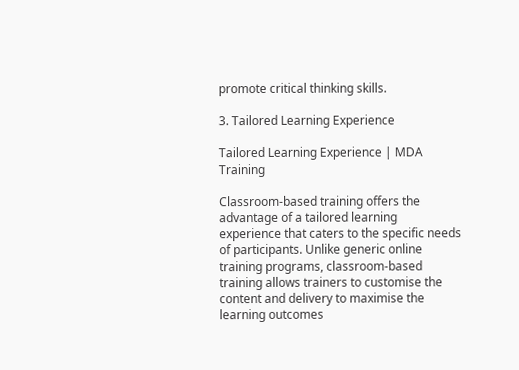promote critical thinking skills.

3. Tailored Learning Experience

Tailored Learning Experience | MDA Training

Classroom-based training offers the advantage of a tailored learning experience that caters to the specific needs of participants. Unlike generic online training programs, classroom-based training allows trainers to customise the content and delivery to maximise the learning outcomes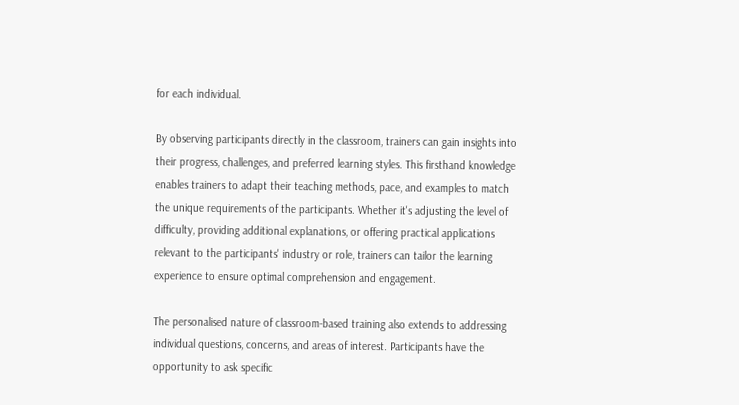for each individual.

By observing participants directly in the classroom, trainers can gain insights into their progress, challenges, and preferred learning styles. This firsthand knowledge enables trainers to adapt their teaching methods, pace, and examples to match the unique requirements of the participants. Whether it's adjusting the level of difficulty, providing additional explanations, or offering practical applications relevant to the participants' industry or role, trainers can tailor the learning experience to ensure optimal comprehension and engagement.

The personalised nature of classroom-based training also extends to addressing individual questions, concerns, and areas of interest. Participants have the opportunity to ask specific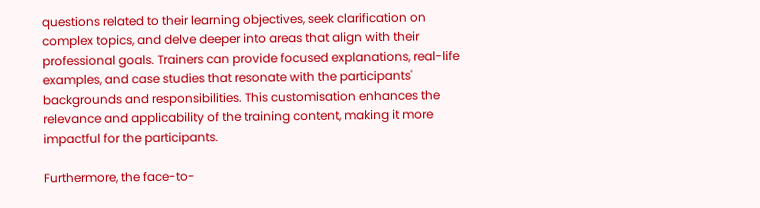questions related to their learning objectives, seek clarification on complex topics, and delve deeper into areas that align with their professional goals. Trainers can provide focused explanations, real-life examples, and case studies that resonate with the participants' backgrounds and responsibilities. This customisation enhances the relevance and applicability of the training content, making it more impactful for the participants.

Furthermore, the face-to-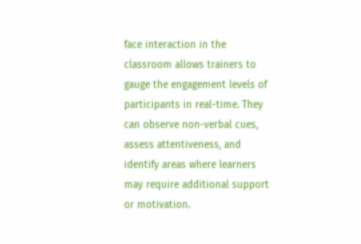face interaction in the classroom allows trainers to gauge the engagement levels of participants in real-time. They can observe non-verbal cues, assess attentiveness, and identify areas where learners may require additional support or motivation.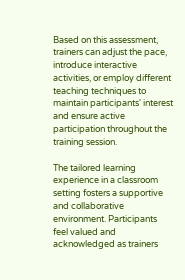Based on this assessment, trainers can adjust the pace, introduce interactive activities, or employ different teaching techniques to maintain participants' interest and ensure active participation throughout the training session.

The tailored learning experience in a classroom setting fosters a supportive and collaborative environment. Participants feel valued and acknowledged as trainers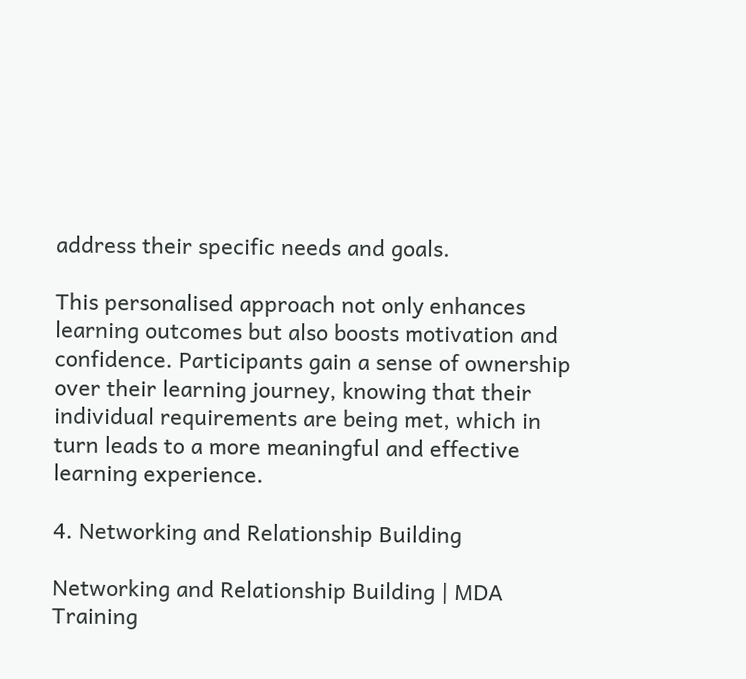address their specific needs and goals.

This personalised approach not only enhances learning outcomes but also boosts motivation and confidence. Participants gain a sense of ownership over their learning journey, knowing that their individual requirements are being met, which in turn leads to a more meaningful and effective learning experience.

4. Networking and Relationship Building

Networking and Relationship Building | MDA Training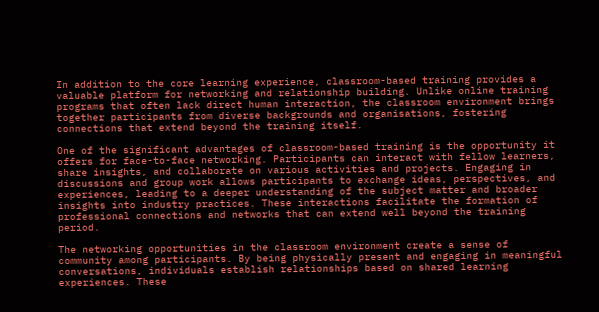In addition to the core learning experience, classroom-based training provides a valuable platform for networking and relationship building. Unlike online training programs that often lack direct human interaction, the classroom environment brings together participants from diverse backgrounds and organisations, fostering connections that extend beyond the training itself.

One of the significant advantages of classroom-based training is the opportunity it offers for face-to-face networking. Participants can interact with fellow learners, share insights, and collaborate on various activities and projects. Engaging in discussions and group work allows participants to exchange ideas, perspectives, and experiences, leading to a deeper understanding of the subject matter and broader insights into industry practices. These interactions facilitate the formation of professional connections and networks that can extend well beyond the training period.

The networking opportunities in the classroom environment create a sense of community among participants. By being physically present and engaging in meaningful conversations, individuals establish relationships based on shared learning experiences. These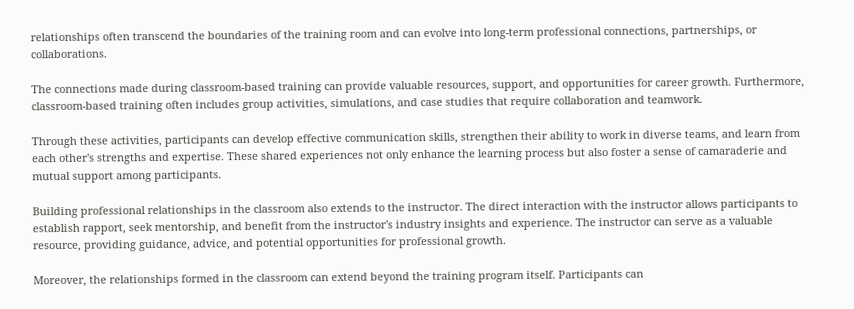relationships often transcend the boundaries of the training room and can evolve into long-term professional connections, partnerships, or collaborations.

The connections made during classroom-based training can provide valuable resources, support, and opportunities for career growth. Furthermore, classroom-based training often includes group activities, simulations, and case studies that require collaboration and teamwork.

Through these activities, participants can develop effective communication skills, strengthen their ability to work in diverse teams, and learn from each other's strengths and expertise. These shared experiences not only enhance the learning process but also foster a sense of camaraderie and mutual support among participants.

Building professional relationships in the classroom also extends to the instructor. The direct interaction with the instructor allows participants to establish rapport, seek mentorship, and benefit from the instructor's industry insights and experience. The instructor can serve as a valuable resource, providing guidance, advice, and potential opportunities for professional growth.

Moreover, the relationships formed in the classroom can extend beyond the training program itself. Participants can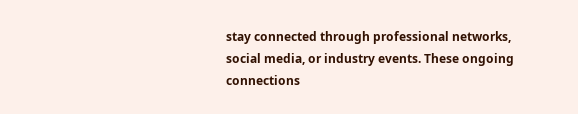stay connected through professional networks, social media, or industry events. These ongoing connections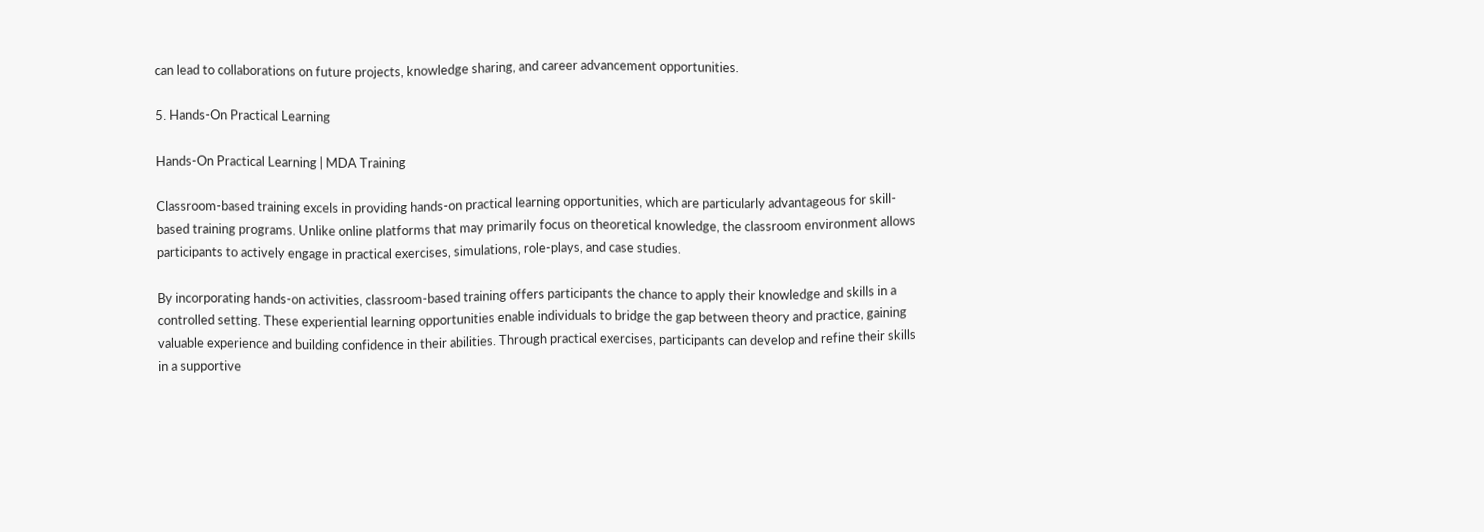can lead to collaborations on future projects, knowledge sharing, and career advancement opportunities.

5. Hands-On Practical Learning

Hands-On Practical Learning | MDA Training

Classroom-based training excels in providing hands-on practical learning opportunities, which are particularly advantageous for skill-based training programs. Unlike online platforms that may primarily focus on theoretical knowledge, the classroom environment allows participants to actively engage in practical exercises, simulations, role-plays, and case studies.

By incorporating hands-on activities, classroom-based training offers participants the chance to apply their knowledge and skills in a controlled setting. These experiential learning opportunities enable individuals to bridge the gap between theory and practice, gaining valuable experience and building confidence in their abilities. Through practical exercises, participants can develop and refine their skills in a supportive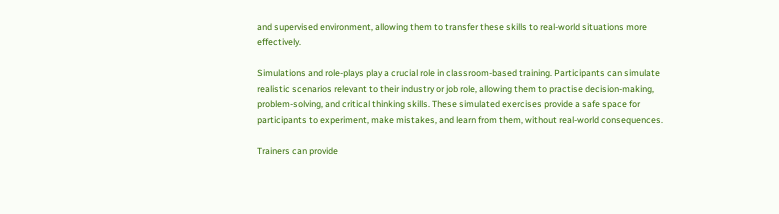and supervised environment, allowing them to transfer these skills to real-world situations more effectively.

Simulations and role-plays play a crucial role in classroom-based training. Participants can simulate realistic scenarios relevant to their industry or job role, allowing them to practise decision-making, problem-solving, and critical thinking skills. These simulated exercises provide a safe space for participants to experiment, make mistakes, and learn from them, without real-world consequences.

Trainers can provide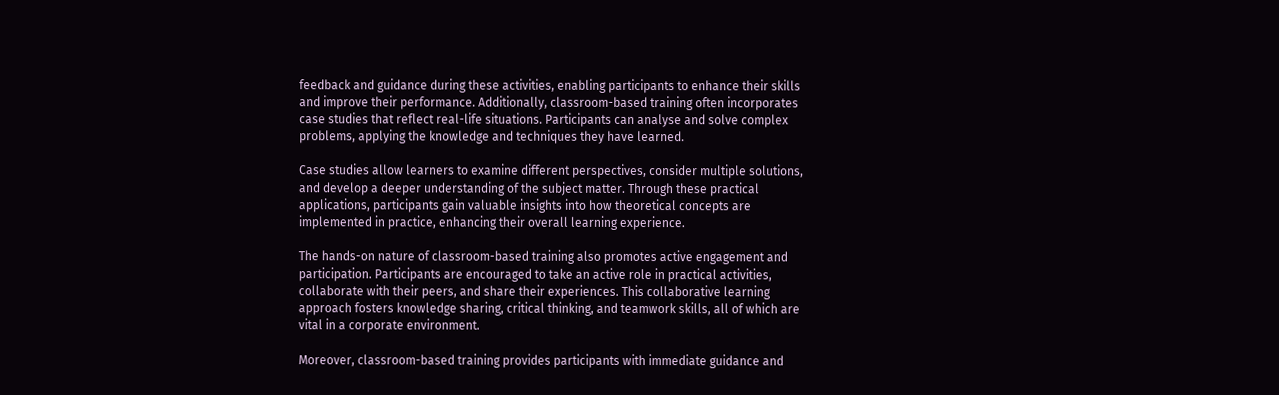feedback and guidance during these activities, enabling participants to enhance their skills and improve their performance. Additionally, classroom-based training often incorporates case studies that reflect real-life situations. Participants can analyse and solve complex problems, applying the knowledge and techniques they have learned.

Case studies allow learners to examine different perspectives, consider multiple solutions, and develop a deeper understanding of the subject matter. Through these practical applications, participants gain valuable insights into how theoretical concepts are implemented in practice, enhancing their overall learning experience.

The hands-on nature of classroom-based training also promotes active engagement and participation. Participants are encouraged to take an active role in practical activities, collaborate with their peers, and share their experiences. This collaborative learning approach fosters knowledge sharing, critical thinking, and teamwork skills, all of which are vital in a corporate environment.

Moreover, classroom-based training provides participants with immediate guidance and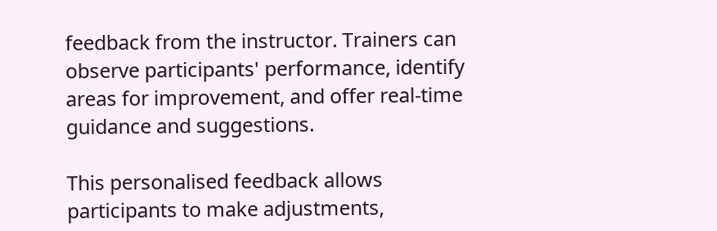feedback from the instructor. Trainers can observe participants' performance, identify areas for improvement, and offer real-time guidance and suggestions.

This personalised feedback allows participants to make adjustments,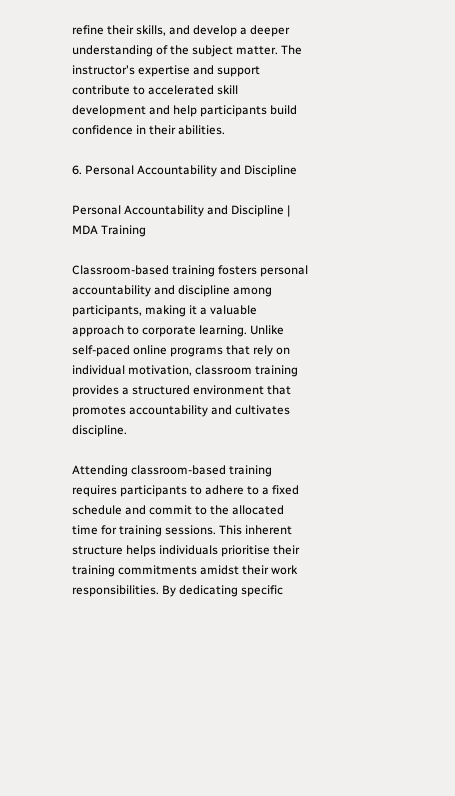refine their skills, and develop a deeper understanding of the subject matter. The instructor's expertise and support contribute to accelerated skill development and help participants build confidence in their abilities.

6. Personal Accountability and Discipline

Personal Accountability and Discipline | MDA Training

Classroom-based training fosters personal accountability and discipline among participants, making it a valuable approach to corporate learning. Unlike self-paced online programs that rely on individual motivation, classroom training provides a structured environment that promotes accountability and cultivates discipline.

Attending classroom-based training requires participants to adhere to a fixed schedule and commit to the allocated time for training sessions. This inherent structure helps individuals prioritise their training commitments amidst their work responsibilities. By dedicating specific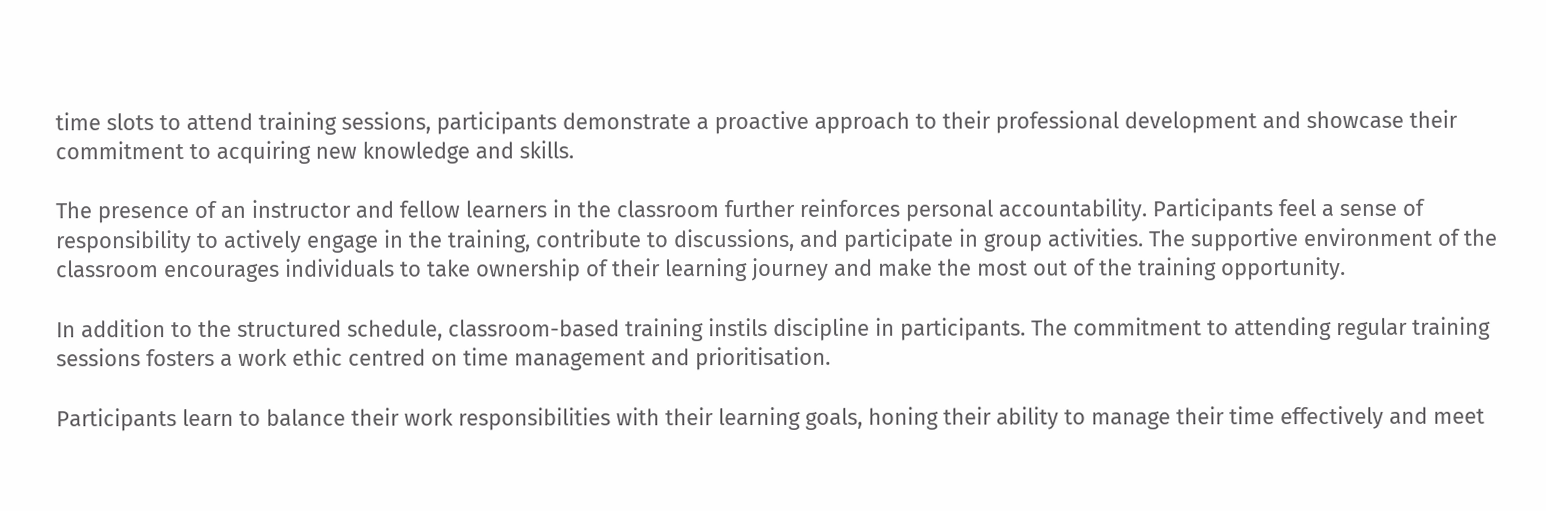time slots to attend training sessions, participants demonstrate a proactive approach to their professional development and showcase their commitment to acquiring new knowledge and skills.

The presence of an instructor and fellow learners in the classroom further reinforces personal accountability. Participants feel a sense of responsibility to actively engage in the training, contribute to discussions, and participate in group activities. The supportive environment of the classroom encourages individuals to take ownership of their learning journey and make the most out of the training opportunity.

In addition to the structured schedule, classroom-based training instils discipline in participants. The commitment to attending regular training sessions fosters a work ethic centred on time management and prioritisation.

Participants learn to balance their work responsibilities with their learning goals, honing their ability to manage their time effectively and meet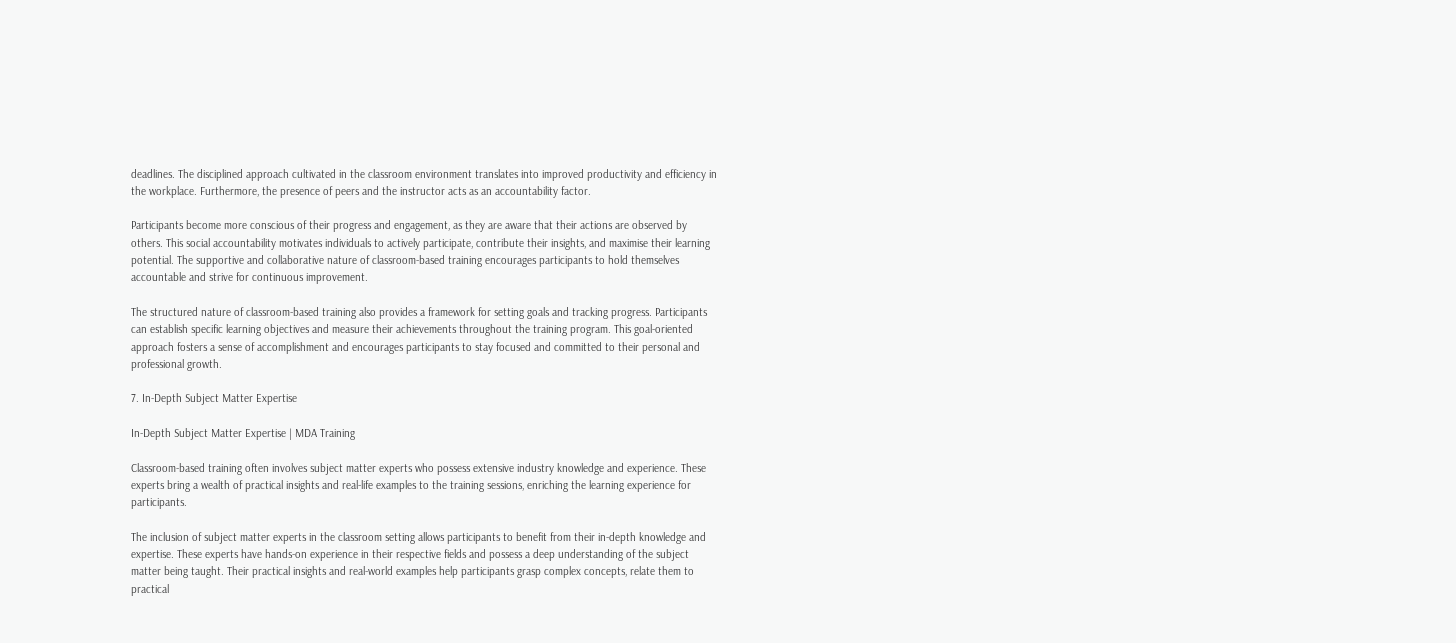deadlines. The disciplined approach cultivated in the classroom environment translates into improved productivity and efficiency in the workplace. Furthermore, the presence of peers and the instructor acts as an accountability factor.

Participants become more conscious of their progress and engagement, as they are aware that their actions are observed by others. This social accountability motivates individuals to actively participate, contribute their insights, and maximise their learning potential. The supportive and collaborative nature of classroom-based training encourages participants to hold themselves accountable and strive for continuous improvement.

The structured nature of classroom-based training also provides a framework for setting goals and tracking progress. Participants can establish specific learning objectives and measure their achievements throughout the training program. This goal-oriented approach fosters a sense of accomplishment and encourages participants to stay focused and committed to their personal and professional growth.

7. In-Depth Subject Matter Expertise

In-Depth Subject Matter Expertise | MDA Training

Classroom-based training often involves subject matter experts who possess extensive industry knowledge and experience. These experts bring a wealth of practical insights and real-life examples to the training sessions, enriching the learning experience for participants.

The inclusion of subject matter experts in the classroom setting allows participants to benefit from their in-depth knowledge and expertise. These experts have hands-on experience in their respective fields and possess a deep understanding of the subject matter being taught. Their practical insights and real-world examples help participants grasp complex concepts, relate them to practical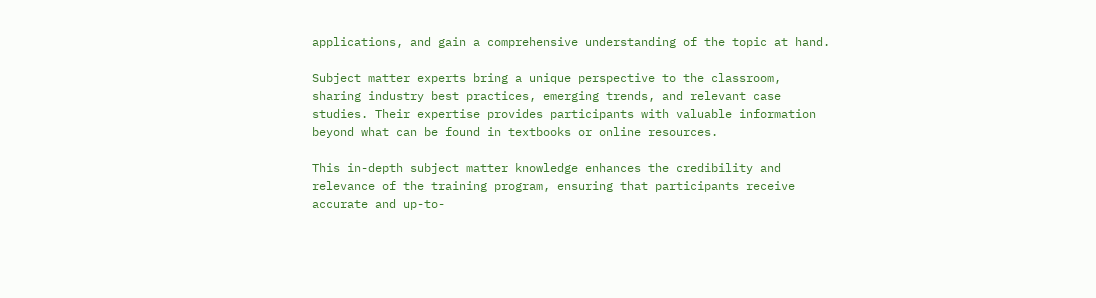applications, and gain a comprehensive understanding of the topic at hand.

Subject matter experts bring a unique perspective to the classroom, sharing industry best practices, emerging trends, and relevant case studies. Their expertise provides participants with valuable information beyond what can be found in textbooks or online resources.

This in-depth subject matter knowledge enhances the credibility and relevance of the training program, ensuring that participants receive accurate and up-to-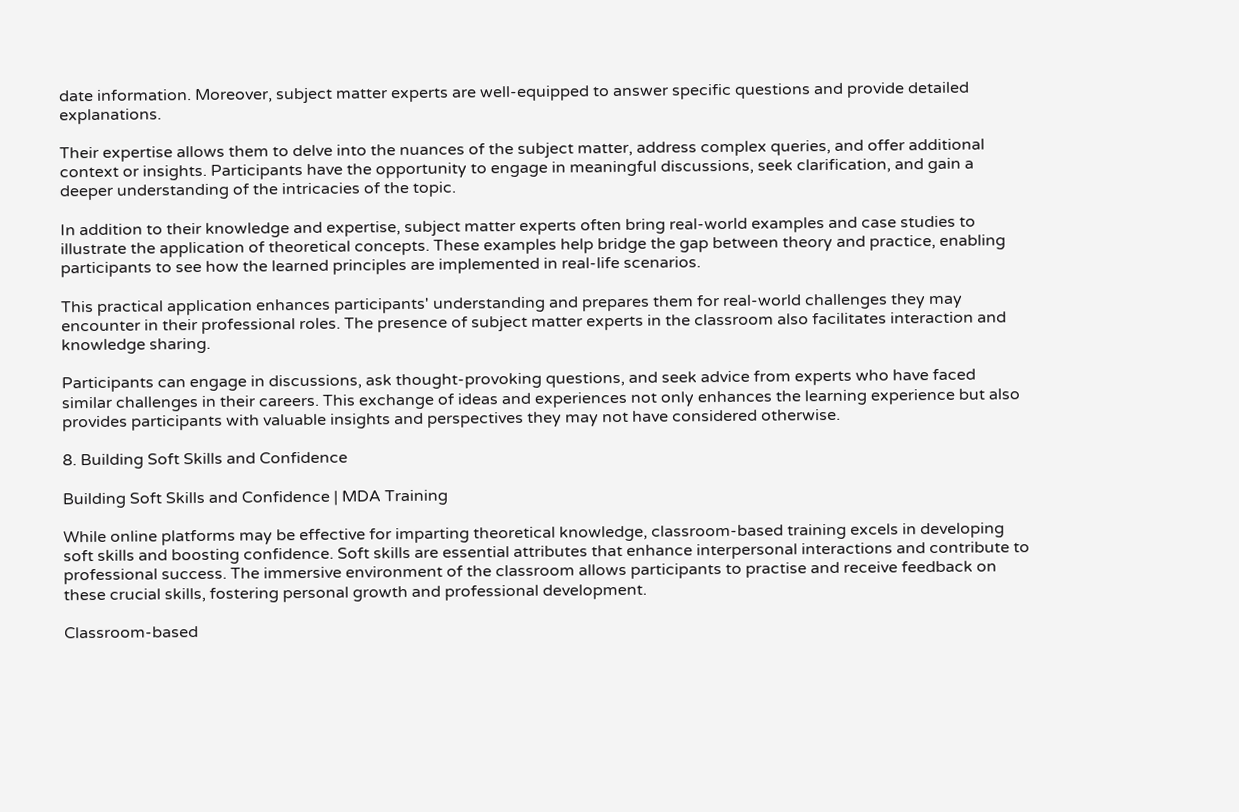date information. Moreover, subject matter experts are well-equipped to answer specific questions and provide detailed explanations.

Their expertise allows them to delve into the nuances of the subject matter, address complex queries, and offer additional context or insights. Participants have the opportunity to engage in meaningful discussions, seek clarification, and gain a deeper understanding of the intricacies of the topic.

In addition to their knowledge and expertise, subject matter experts often bring real-world examples and case studies to illustrate the application of theoretical concepts. These examples help bridge the gap between theory and practice, enabling participants to see how the learned principles are implemented in real-life scenarios.

This practical application enhances participants' understanding and prepares them for real-world challenges they may encounter in their professional roles. The presence of subject matter experts in the classroom also facilitates interaction and knowledge sharing.

Participants can engage in discussions, ask thought-provoking questions, and seek advice from experts who have faced similar challenges in their careers. This exchange of ideas and experiences not only enhances the learning experience but also provides participants with valuable insights and perspectives they may not have considered otherwise.

8. Building Soft Skills and Confidence

Building Soft Skills and Confidence | MDA Training

While online platforms may be effective for imparting theoretical knowledge, classroom-based training excels in developing soft skills and boosting confidence. Soft skills are essential attributes that enhance interpersonal interactions and contribute to professional success. The immersive environment of the classroom allows participants to practise and receive feedback on these crucial skills, fostering personal growth and professional development.

Classroom-based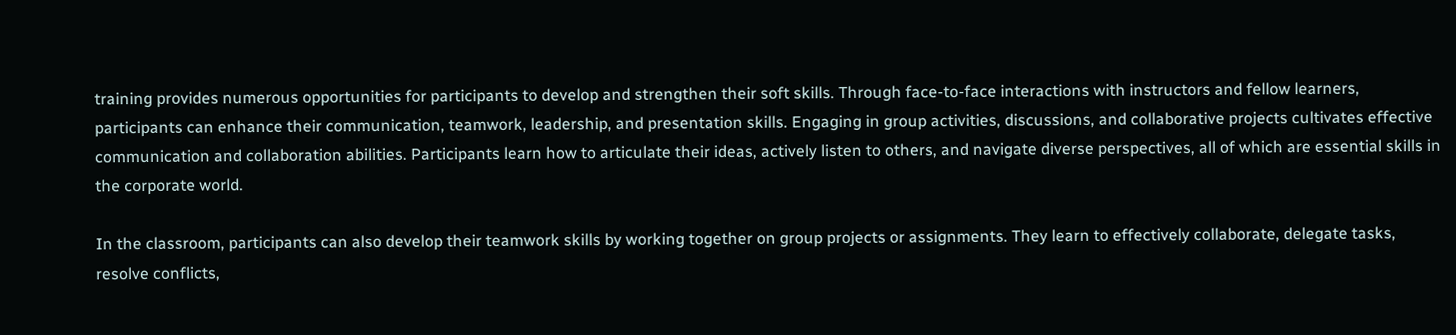training provides numerous opportunities for participants to develop and strengthen their soft skills. Through face-to-face interactions with instructors and fellow learners, participants can enhance their communication, teamwork, leadership, and presentation skills. Engaging in group activities, discussions, and collaborative projects cultivates effective communication and collaboration abilities. Participants learn how to articulate their ideas, actively listen to others, and navigate diverse perspectives, all of which are essential skills in the corporate world.

In the classroom, participants can also develop their teamwork skills by working together on group projects or assignments. They learn to effectively collaborate, delegate tasks, resolve conflicts,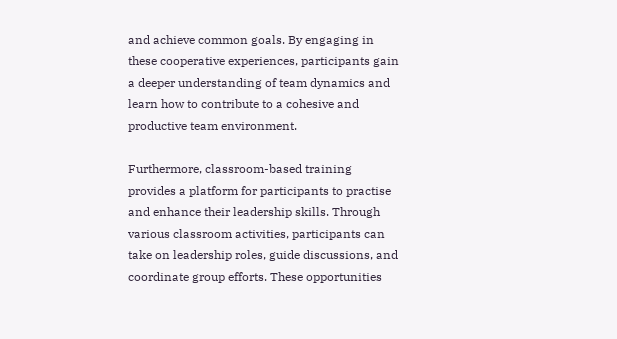and achieve common goals. By engaging in these cooperative experiences, participants gain a deeper understanding of team dynamics and learn how to contribute to a cohesive and productive team environment.

Furthermore, classroom-based training provides a platform for participants to practise and enhance their leadership skills. Through various classroom activities, participants can take on leadership roles, guide discussions, and coordinate group efforts. These opportunities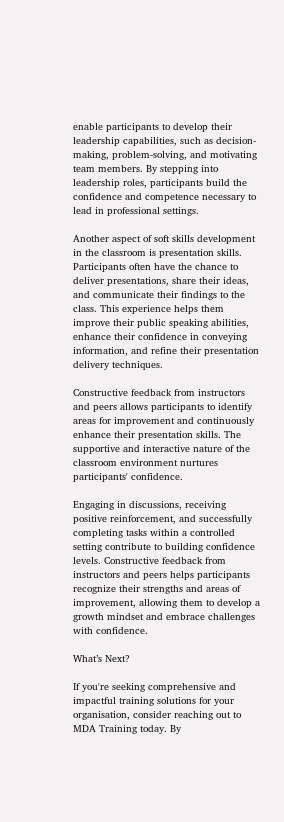enable participants to develop their leadership capabilities, such as decision-making, problem-solving, and motivating team members. By stepping into leadership roles, participants build the confidence and competence necessary to lead in professional settings.

Another aspect of soft skills development in the classroom is presentation skills. Participants often have the chance to deliver presentations, share their ideas, and communicate their findings to the class. This experience helps them improve their public speaking abilities, enhance their confidence in conveying information, and refine their presentation delivery techniques.

Constructive feedback from instructors and peers allows participants to identify areas for improvement and continuously enhance their presentation skills. The supportive and interactive nature of the classroom environment nurtures participants' confidence.

Engaging in discussions, receiving positive reinforcement, and successfully completing tasks within a controlled setting contribute to building confidence levels. Constructive feedback from instructors and peers helps participants recognize their strengths and areas of improvement, allowing them to develop a growth mindset and embrace challenges with confidence.

What’s Next?

If you're seeking comprehensive and impactful training solutions for your organisation, consider reaching out to MDA Training today. By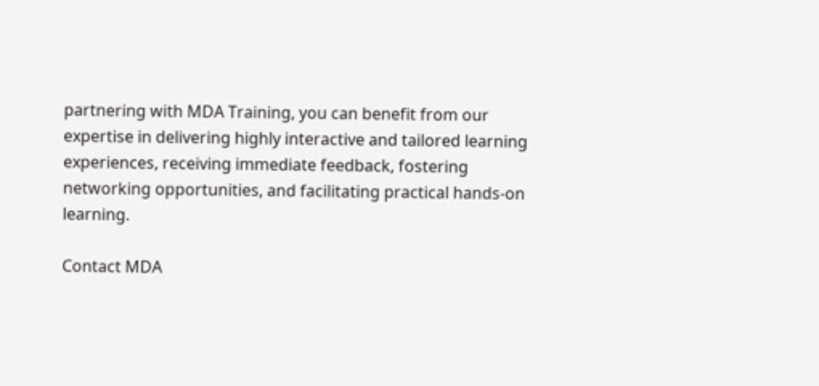partnering with MDA Training, you can benefit from our expertise in delivering highly interactive and tailored learning experiences, receiving immediate feedback, fostering networking opportunities, and facilitating practical hands-on learning.

Contact MDA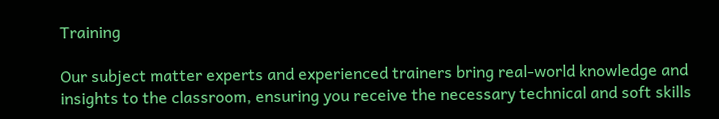Training

Our subject matter experts and experienced trainers bring real-world knowledge and insights to the classroom, ensuring you receive the necessary technical and soft skills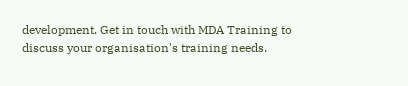development. Get in touch with MDA Training to discuss your organisation's training needs.